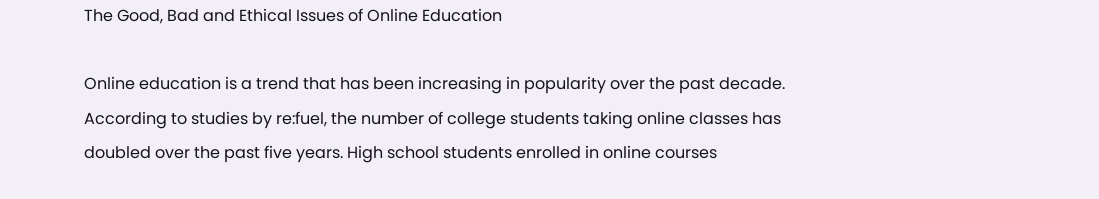The Good, Bad and Ethical Issues of Online Education

Online education is a trend that has been increasing in popularity over the past decade. According to studies by re:fuel, the number of college students taking online classes has doubled over the past five years. High school students enrolled in online courses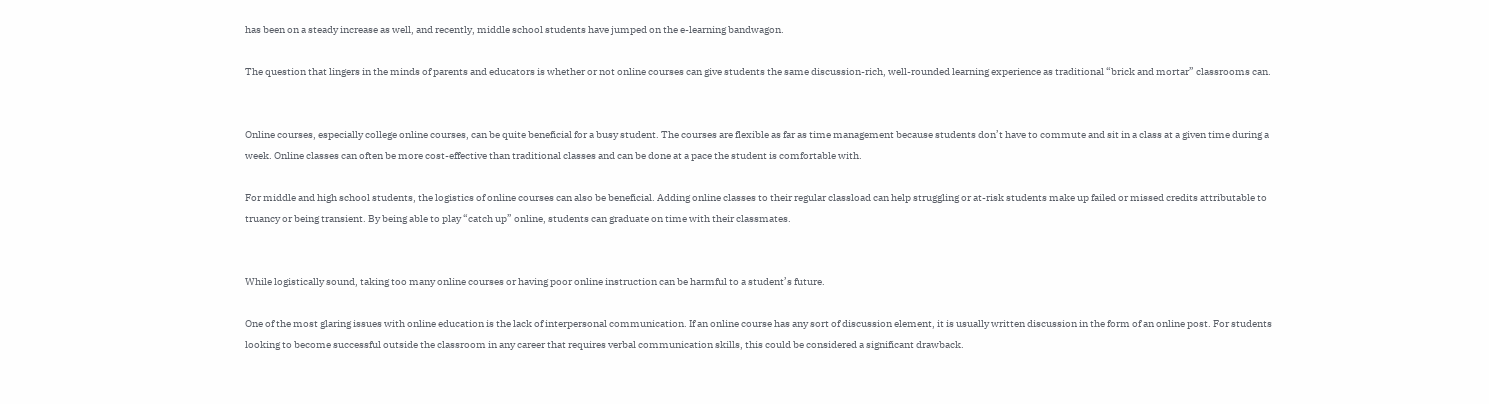has been on a steady increase as well, and recently, middle school students have jumped on the e-learning bandwagon.

The question that lingers in the minds of parents and educators is whether or not online courses can give students the same discussion-rich, well-rounded learning experience as traditional “brick and mortar” classrooms can.


Online courses, especially college online courses, can be quite beneficial for a busy student. The courses are flexible as far as time management because students don’t have to commute and sit in a class at a given time during a week. Online classes can often be more cost-effective than traditional classes and can be done at a pace the student is comfortable with.

For middle and high school students, the logistics of online courses can also be beneficial. Adding online classes to their regular classload can help struggling or at-risk students make up failed or missed credits attributable to truancy or being transient. By being able to play “catch up” online, students can graduate on time with their classmates.


While logistically sound, taking too many online courses or having poor online instruction can be harmful to a student’s future.

One of the most glaring issues with online education is the lack of interpersonal communication. If an online course has any sort of discussion element, it is usually written discussion in the form of an online post. For students looking to become successful outside the classroom in any career that requires verbal communication skills, this could be considered a significant drawback.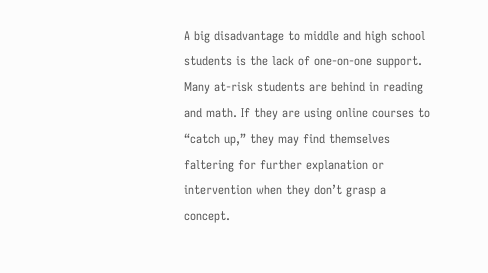A big disadvantage to middle and high school students is the lack of one-on-one support. Many at-risk students are behind in reading and math. If they are using online courses to “catch up,” they may find themselves faltering for further explanation or intervention when they don’t grasp a concept.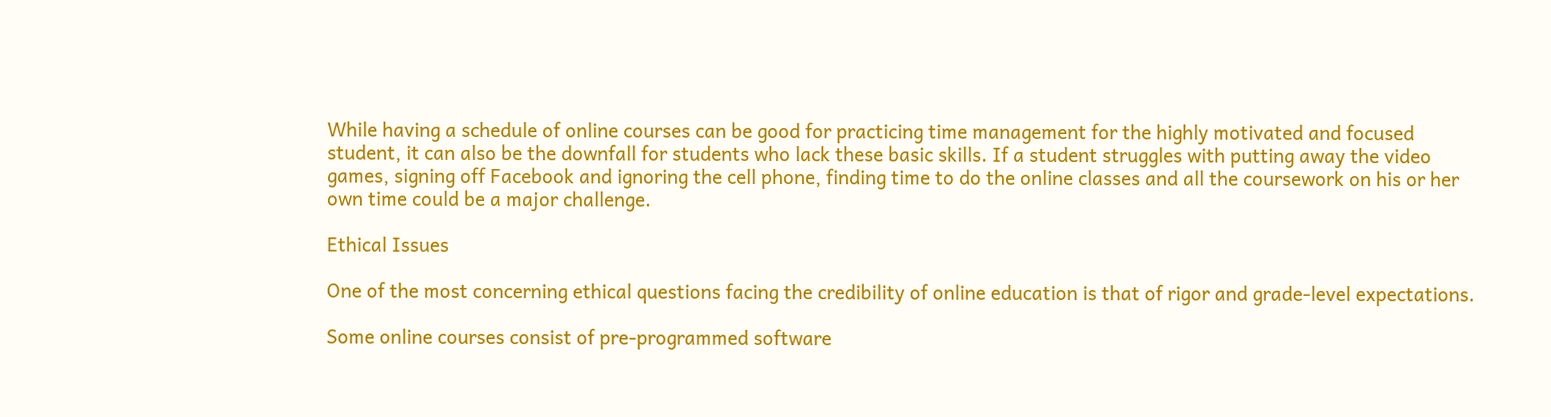While having a schedule of online courses can be good for practicing time management for the highly motivated and focused student, it can also be the downfall for students who lack these basic skills. If a student struggles with putting away the video games, signing off Facebook and ignoring the cell phone, finding time to do the online classes and all the coursework on his or her own time could be a major challenge.

Ethical Issues

One of the most concerning ethical questions facing the credibility of online education is that of rigor and grade-level expectations.

Some online courses consist of pre-programmed software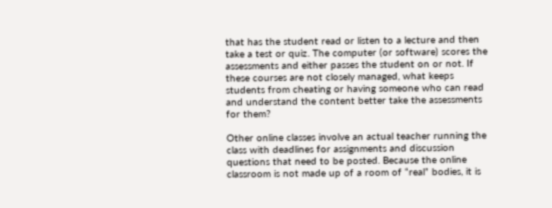that has the student read or listen to a lecture and then take a test or quiz. The computer (or software) scores the assessments and either passes the student on or not. If these courses are not closely managed, what keeps students from cheating or having someone who can read and understand the content better take the assessments for them?

Other online classes involve an actual teacher running the class with deadlines for assignments and discussion questions that need to be posted. Because the online classroom is not made up of a room of “real” bodies, it is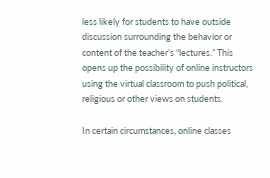less likely for students to have outside discussion surrounding the behavior or content of the teacher’s “lectures.” This opens up the possibility of online instructors using the virtual classroom to push political, religious or other views on students.

In certain circumstances, online classes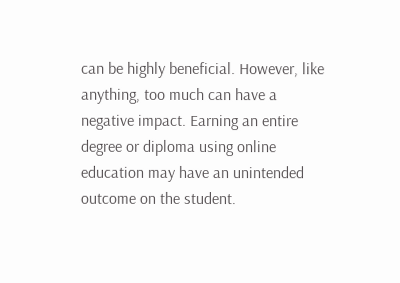can be highly beneficial. However, like anything, too much can have a negative impact. Earning an entire degree or diploma using online education may have an unintended outcome on the student.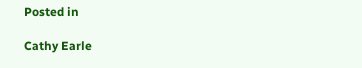Posted in

Cathy Earle